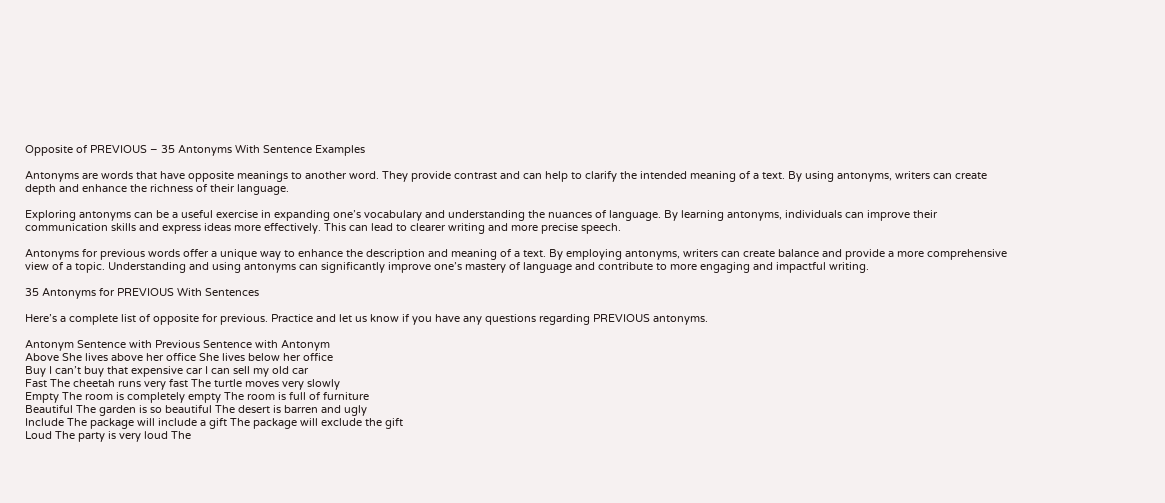Opposite of PREVIOUS – 35 Antonyms With Sentence Examples

Antonyms are words that have opposite meanings to another word. They provide contrast and can help to clarify the intended meaning of a text. By using antonyms, writers can create depth and enhance the richness of their language.

Exploring antonyms can be a useful exercise in expanding one’s vocabulary and understanding the nuances of language. By learning antonyms, individuals can improve their communication skills and express ideas more effectively. This can lead to clearer writing and more precise speech.

Antonyms for previous words offer a unique way to enhance the description and meaning of a text. By employing antonyms, writers can create balance and provide a more comprehensive view of a topic. Understanding and using antonyms can significantly improve one’s mastery of language and contribute to more engaging and impactful writing.

35 Antonyms for PREVIOUS With Sentences

Here’s a complete list of opposite for previous. Practice and let us know if you have any questions regarding PREVIOUS antonyms.

Antonym Sentence with Previous Sentence with Antonym
Above She lives above her office She lives below her office
Buy I can’t buy that expensive car I can sell my old car
Fast The cheetah runs very fast The turtle moves very slowly
Empty The room is completely empty The room is full of furniture
Beautiful The garden is so beautiful The desert is barren and ugly
Include The package will include a gift The package will exclude the gift
Loud The party is very loud The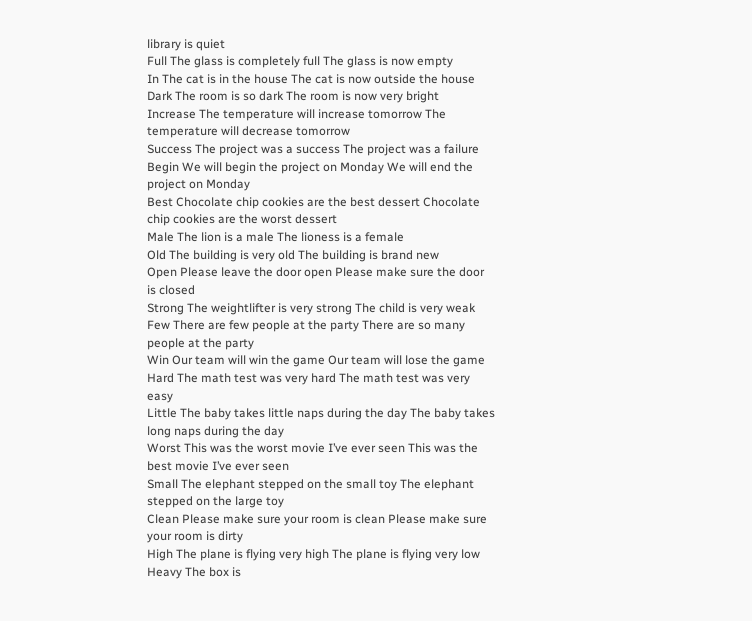library is quiet
Full The glass is completely full The glass is now empty
In The cat is in the house The cat is now outside the house
Dark The room is so dark The room is now very bright
Increase The temperature will increase tomorrow The temperature will decrease tomorrow
Success The project was a success The project was a failure
Begin We will begin the project on Monday We will end the project on Monday
Best Chocolate chip cookies are the best dessert Chocolate chip cookies are the worst dessert
Male The lion is a male The lioness is a female
Old The building is very old The building is brand new
Open Please leave the door open Please make sure the door is closed
Strong The weightlifter is very strong The child is very weak
Few There are few people at the party There are so many people at the party
Win Our team will win the game Our team will lose the game
Hard The math test was very hard The math test was very easy
Little The baby takes little naps during the day The baby takes long naps during the day
Worst This was the worst movie I’ve ever seen This was the best movie I’ve ever seen
Small The elephant stepped on the small toy The elephant stepped on the large toy
Clean Please make sure your room is clean Please make sure your room is dirty
High The plane is flying very high The plane is flying very low
Heavy The box is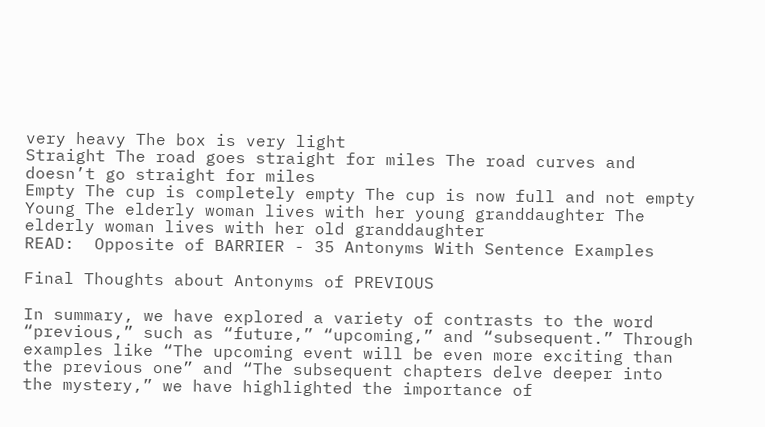very heavy The box is very light
Straight The road goes straight for miles The road curves and doesn’t go straight for miles
Empty The cup is completely empty The cup is now full and not empty
Young The elderly woman lives with her young granddaughter The elderly woman lives with her old granddaughter
READ:  Opposite of BARRIER - 35 Antonyms With Sentence Examples

Final Thoughts about Antonyms of PREVIOUS

In summary, we have explored a variety of contrasts to the word “previous,” such as “future,” “upcoming,” and “subsequent.” Through examples like “The upcoming event will be even more exciting than the previous one” and “The subsequent chapters delve deeper into the mystery,” we have highlighted the importance of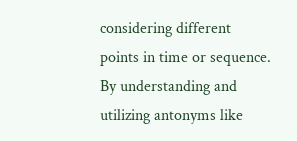considering different points in time or sequence. By understanding and utilizing antonyms like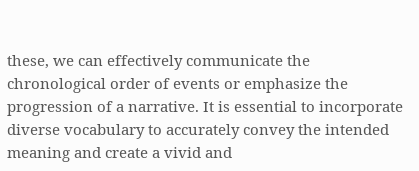these, we can effectively communicate the chronological order of events or emphasize the progression of a narrative. It is essential to incorporate diverse vocabulary to accurately convey the intended meaning and create a vivid and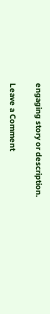engaging story or description.

Leave a Comment